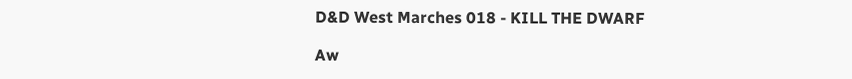D&D West Marches 018 - KILL THE DWARF

Aw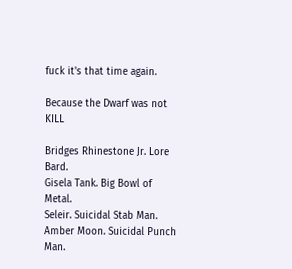fuck it's that time again.

Because the Dwarf was not KILL

Bridges Rhinestone Jr. Lore Bard.
Gisela Tank. Big Bowl of Metal.
Seleir. Suicidal Stab Man.
Amber Moon. Suicidal Punch Man.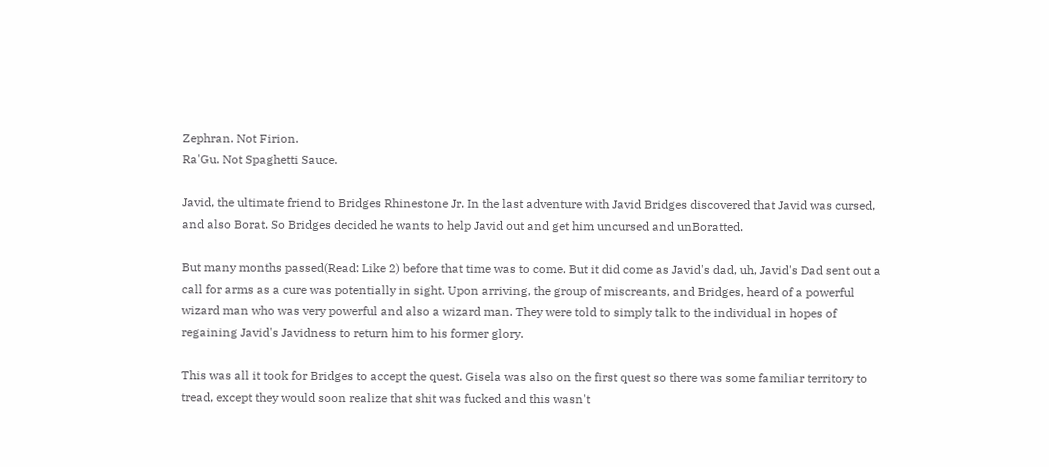Zephran. Not Firion.
Ra'Gu. Not Spaghetti Sauce.

Javid, the ultimate friend to Bridges Rhinestone Jr. In the last adventure with Javid Bridges discovered that Javid was cursed, and also Borat. So Bridges decided he wants to help Javid out and get him uncursed and unBoratted.

But many months passed(Read: Like 2) before that time was to come. But it did come as Javid's dad, uh, Javid's Dad sent out a call for arms as a cure was potentially in sight. Upon arriving, the group of miscreants, and Bridges, heard of a powerful wizard man who was very powerful and also a wizard man. They were told to simply talk to the individual in hopes of regaining Javid's Javidness to return him to his former glory.

This was all it took for Bridges to accept the quest. Gisela was also on the first quest so there was some familiar territory to tread, except they would soon realize that shit was fucked and this wasn't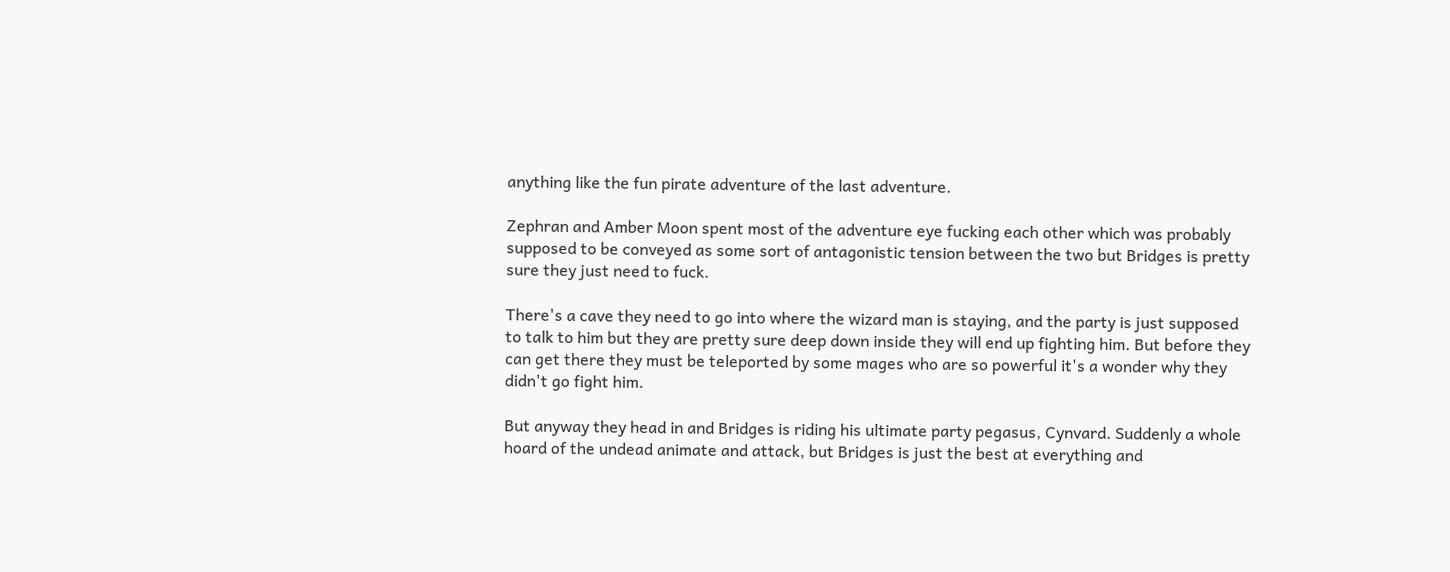anything like the fun pirate adventure of the last adventure.

Zephran and Amber Moon spent most of the adventure eye fucking each other which was probably supposed to be conveyed as some sort of antagonistic tension between the two but Bridges is pretty sure they just need to fuck.

There's a cave they need to go into where the wizard man is staying, and the party is just supposed to talk to him but they are pretty sure deep down inside they will end up fighting him. But before they can get there they must be teleported by some mages who are so powerful it's a wonder why they didn't go fight him.

But anyway they head in and Bridges is riding his ultimate party pegasus, Cynvard. Suddenly a whole hoard of the undead animate and attack, but Bridges is just the best at everything and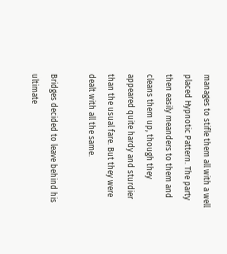manages to stifle them all with a well placed Hypnotic Pattern. The party then easily meanders to them and cleans them up, though they appeared quite hardy and sturdier than the usual fare. But they were dealt with all the same.

Bridges decided to leave behind his ultimate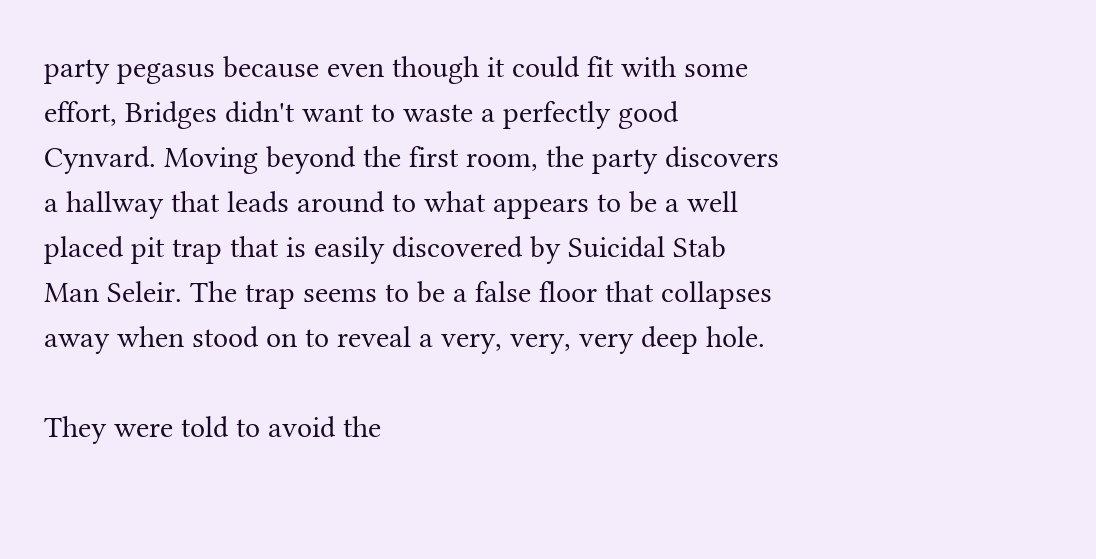party pegasus because even though it could fit with some effort, Bridges didn't want to waste a perfectly good Cynvard. Moving beyond the first room, the party discovers a hallway that leads around to what appears to be a well placed pit trap that is easily discovered by Suicidal Stab Man Seleir. The trap seems to be a false floor that collapses away when stood on to reveal a very, very, very deep hole.

They were told to avoid the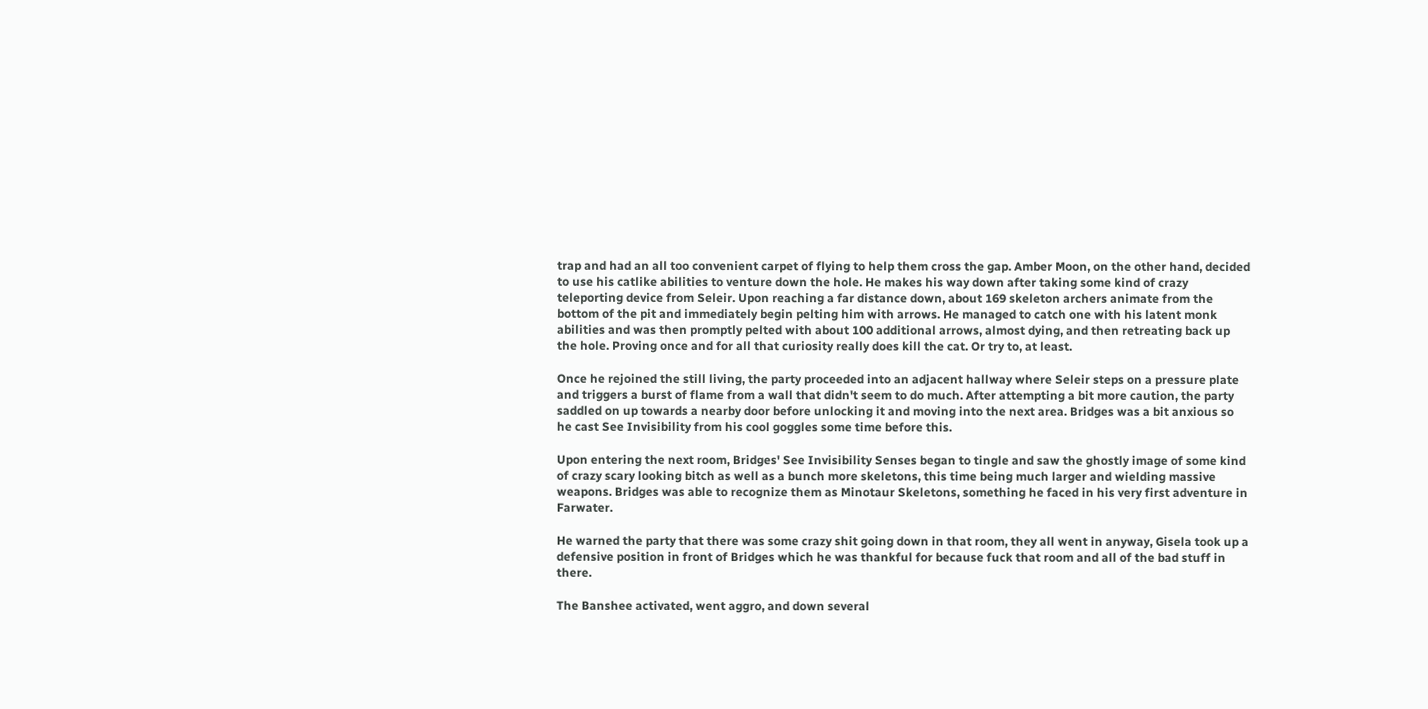trap and had an all too convenient carpet of flying to help them cross the gap. Amber Moon, on the other hand, decided to use his catlike abilities to venture down the hole. He makes his way down after taking some kind of crazy teleporting device from Seleir. Upon reaching a far distance down, about 169 skeleton archers animate from the bottom of the pit and immediately begin pelting him with arrows. He managed to catch one with his latent monk abilities and was then promptly pelted with about 100 additional arrows, almost dying, and then retreating back up the hole. Proving once and for all that curiosity really does kill the cat. Or try to, at least.

Once he rejoined the still living, the party proceeded into an adjacent hallway where Seleir steps on a pressure plate and triggers a burst of flame from a wall that didn't seem to do much. After attempting a bit more caution, the party saddled on up towards a nearby door before unlocking it and moving into the next area. Bridges was a bit anxious so he cast See Invisibility from his cool goggles some time before this.

Upon entering the next room, Bridges' See Invisibility Senses began to tingle and saw the ghostly image of some kind of crazy scary looking bitch as well as a bunch more skeletons, this time being much larger and wielding massive weapons. Bridges was able to recognize them as Minotaur Skeletons, something he faced in his very first adventure in Farwater.

He warned the party that there was some crazy shit going down in that room, they all went in anyway, Gisela took up a defensive position in front of Bridges which he was thankful for because fuck that room and all of the bad stuff in there.

The Banshee activated, went aggro, and down several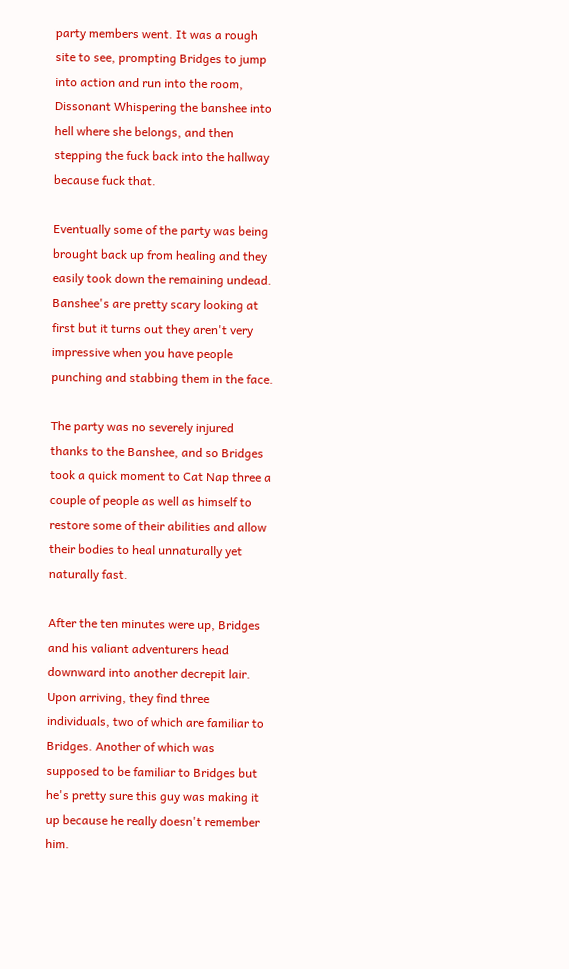party members went. It was a rough site to see, prompting Bridges to jump into action and run into the room, Dissonant Whispering the banshee into hell where she belongs, and then stepping the fuck back into the hallway because fuck that.

Eventually some of the party was being brought back up from healing and they easily took down the remaining undead. Banshee's are pretty scary looking at first but it turns out they aren't very impressive when you have people punching and stabbing them in the face.

The party was no severely injured thanks to the Banshee, and so Bridges took a quick moment to Cat Nap three a couple of people as well as himself to restore some of their abilities and allow their bodies to heal unnaturally yet naturally fast.

After the ten minutes were up, Bridges and his valiant adventurers head downward into another decrepit lair. Upon arriving, they find three individuals, two of which are familiar to Bridges. Another of which was supposed to be familiar to Bridges but he's pretty sure this guy was making it up because he really doesn't remember him.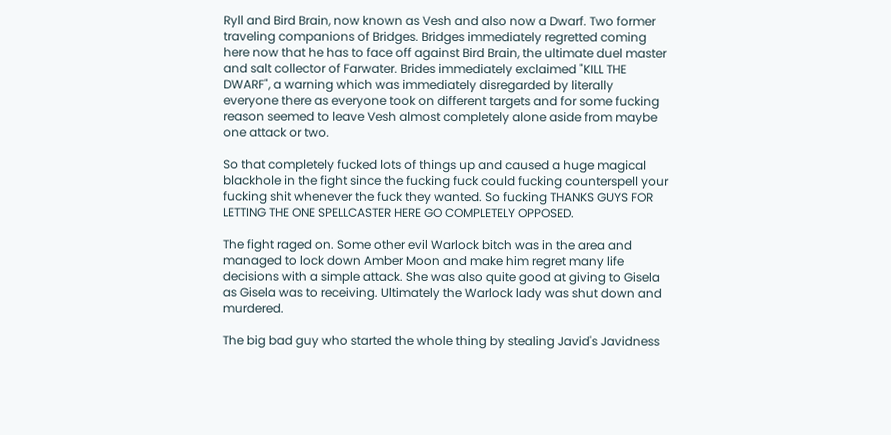Ryll and Bird Brain, now known as Vesh and also now a Dwarf. Two former traveling companions of Bridges. Bridges immediately regretted coming here now that he has to face off against Bird Brain, the ultimate duel master and salt collector of Farwater. Brides immediately exclaimed "KILL THE DWARF", a warning which was immediately disregarded by literally everyone there as everyone took on different targets and for some fucking reason seemed to leave Vesh almost completely alone aside from maybe one attack or two.

So that completely fucked lots of things up and caused a huge magical blackhole in the fight since the fucking fuck could fucking counterspell your fucking shit whenever the fuck they wanted. So fucking THANKS GUYS FOR LETTING THE ONE SPELLCASTER HERE GO COMPLETELY OPPOSED.

The fight raged on. Some other evil Warlock bitch was in the area and managed to lock down Amber Moon and make him regret many life decisions with a simple attack. She was also quite good at giving to Gisela as Gisela was to receiving. Ultimately the Warlock lady was shut down and murdered.

The big bad guy who started the whole thing by stealing Javid's Javidness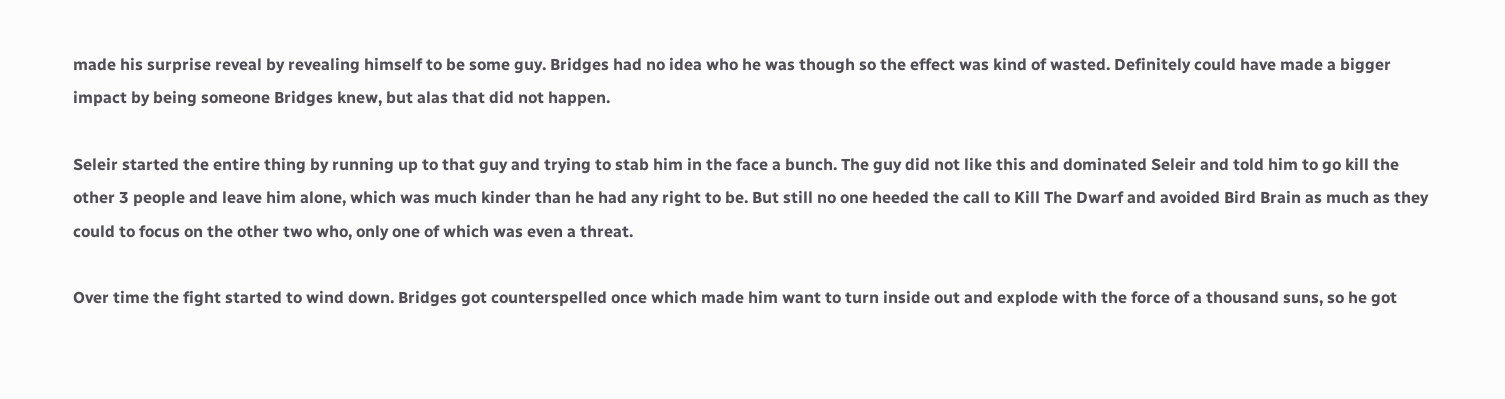made his surprise reveal by revealing himself to be some guy. Bridges had no idea who he was though so the effect was kind of wasted. Definitely could have made a bigger impact by being someone Bridges knew, but alas that did not happen.

Seleir started the entire thing by running up to that guy and trying to stab him in the face a bunch. The guy did not like this and dominated Seleir and told him to go kill the other 3 people and leave him alone, which was much kinder than he had any right to be. But still no one heeded the call to Kill The Dwarf and avoided Bird Brain as much as they could to focus on the other two who, only one of which was even a threat.

Over time the fight started to wind down. Bridges got counterspelled once which made him want to turn inside out and explode with the force of a thousand suns, so he got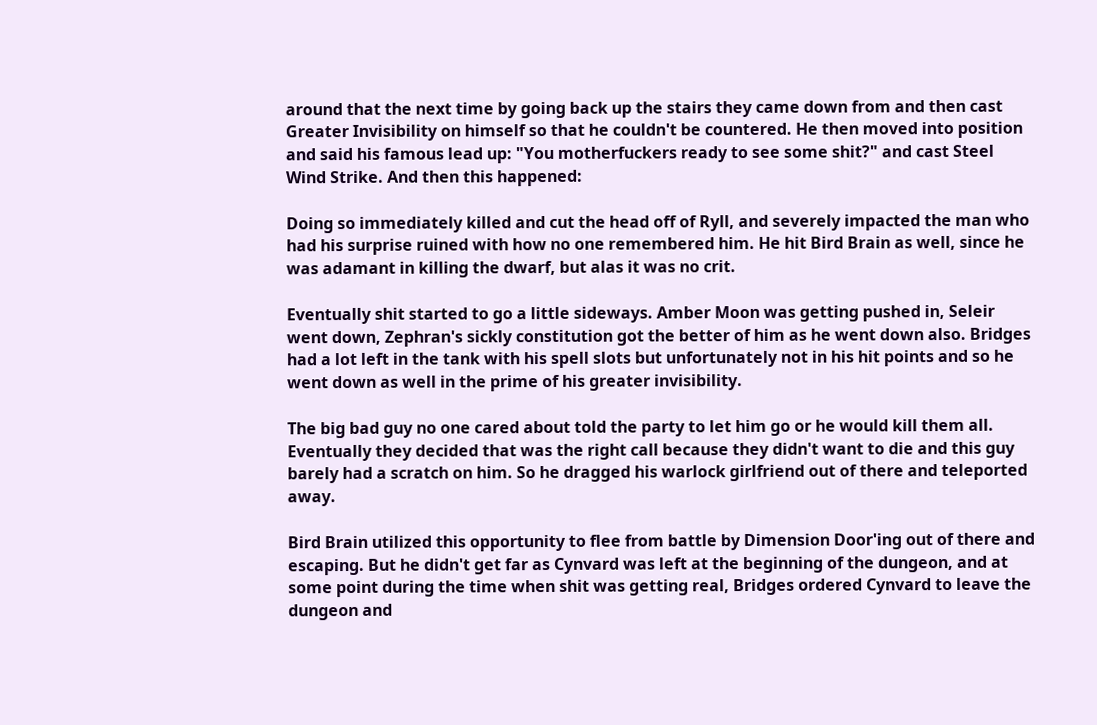around that the next time by going back up the stairs they came down from and then cast Greater Invisibility on himself so that he couldn't be countered. He then moved into position and said his famous lead up: "You motherfuckers ready to see some shit?" and cast Steel Wind Strike. And then this happened:

Doing so immediately killed and cut the head off of Ryll, and severely impacted the man who had his surprise ruined with how no one remembered him. He hit Bird Brain as well, since he was adamant in killing the dwarf, but alas it was no crit.

Eventually shit started to go a little sideways. Amber Moon was getting pushed in, Seleir went down, Zephran's sickly constitution got the better of him as he went down also. Bridges had a lot left in the tank with his spell slots but unfortunately not in his hit points and so he went down as well in the prime of his greater invisibility.

The big bad guy no one cared about told the party to let him go or he would kill them all. Eventually they decided that was the right call because they didn't want to die and this guy barely had a scratch on him. So he dragged his warlock girlfriend out of there and teleported away.

Bird Brain utilized this opportunity to flee from battle by Dimension Door'ing out of there and escaping. But he didn't get far as Cynvard was left at the beginning of the dungeon, and at some point during the time when shit was getting real, Bridges ordered Cynvard to leave the dungeon and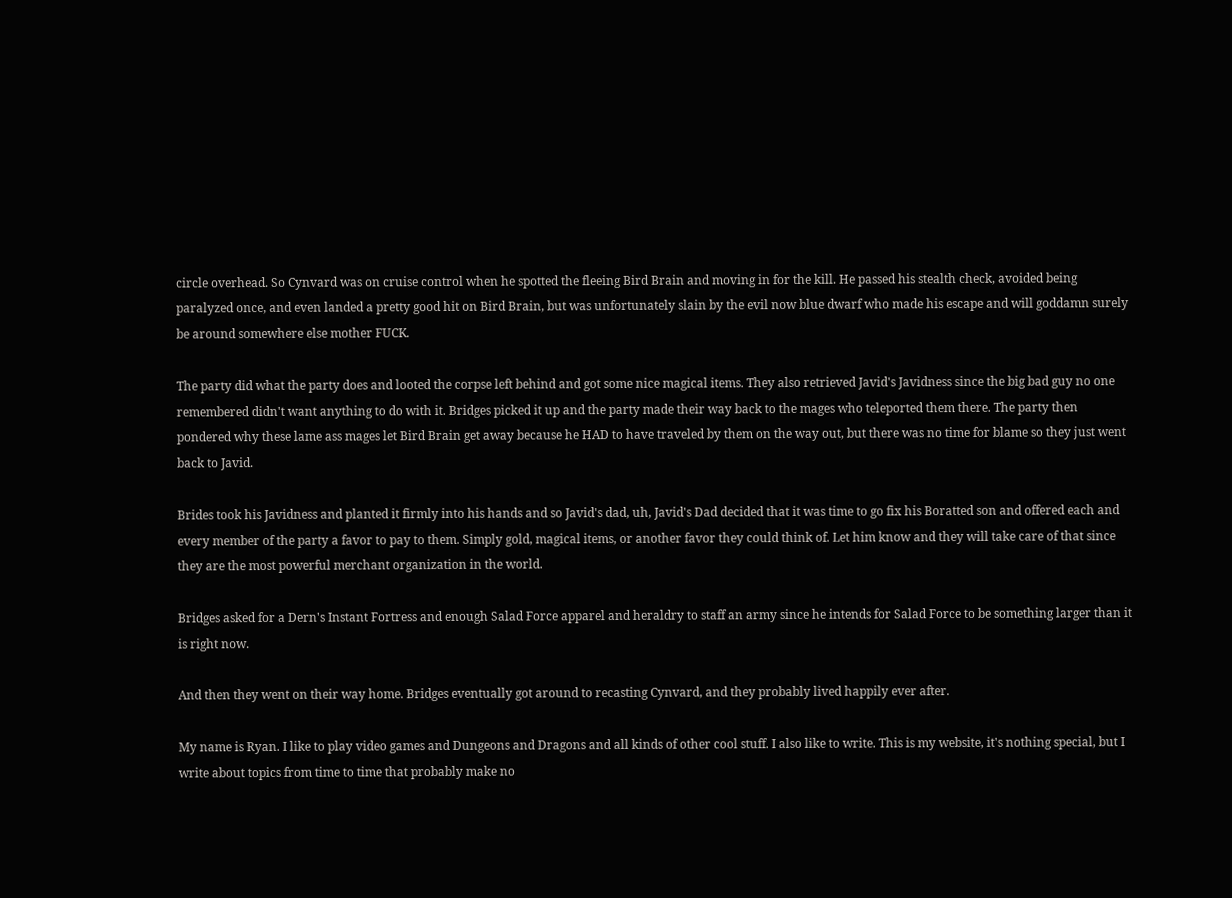circle overhead. So Cynvard was on cruise control when he spotted the fleeing Bird Brain and moving in for the kill. He passed his stealth check, avoided being paralyzed once, and even landed a pretty good hit on Bird Brain, but was unfortunately slain by the evil now blue dwarf who made his escape and will goddamn surely be around somewhere else mother FUCK.

The party did what the party does and looted the corpse left behind and got some nice magical items. They also retrieved Javid's Javidness since the big bad guy no one remembered didn't want anything to do with it. Bridges picked it up and the party made their way back to the mages who teleported them there. The party then pondered why these lame ass mages let Bird Brain get away because he HAD to have traveled by them on the way out, but there was no time for blame so they just went back to Javid.

Brides took his Javidness and planted it firmly into his hands and so Javid's dad, uh, Javid's Dad decided that it was time to go fix his Boratted son and offered each and every member of the party a favor to pay to them. Simply gold, magical items, or another favor they could think of. Let him know and they will take care of that since they are the most powerful merchant organization in the world.

Bridges asked for a Dern's Instant Fortress and enough Salad Force apparel and heraldry to staff an army since he intends for Salad Force to be something larger than it is right now.

And then they went on their way home. Bridges eventually got around to recasting Cynvard, and they probably lived happily ever after.

My name is Ryan. I like to play video games and Dungeons and Dragons and all kinds of other cool stuff. I also like to write. This is my website, it's nothing special, but I write about topics from time to time that probably make no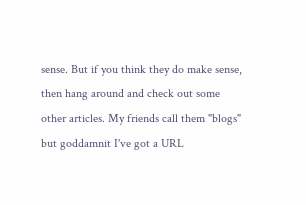sense. But if you think they do make sense, then hang around and check out some other articles. My friends call them "blogs" but goddamnit I've got a URL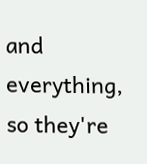and everything, so they're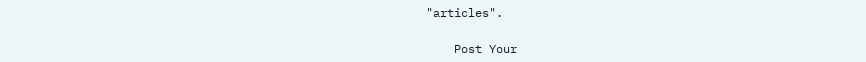"articles".

    Post Your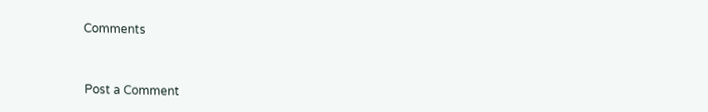Comments


Post a Comment